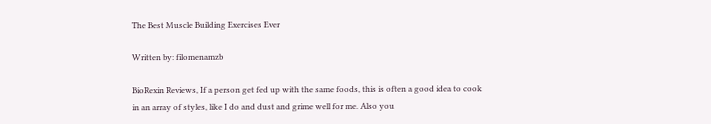The Best Muscle Building Exercises Ever

Written by: filomenamzb

BioRexin Reviews, If a person get fed up with the same foods, this is often a good idea to cook in an array of styles, like I do and dust and grime well for me. Also you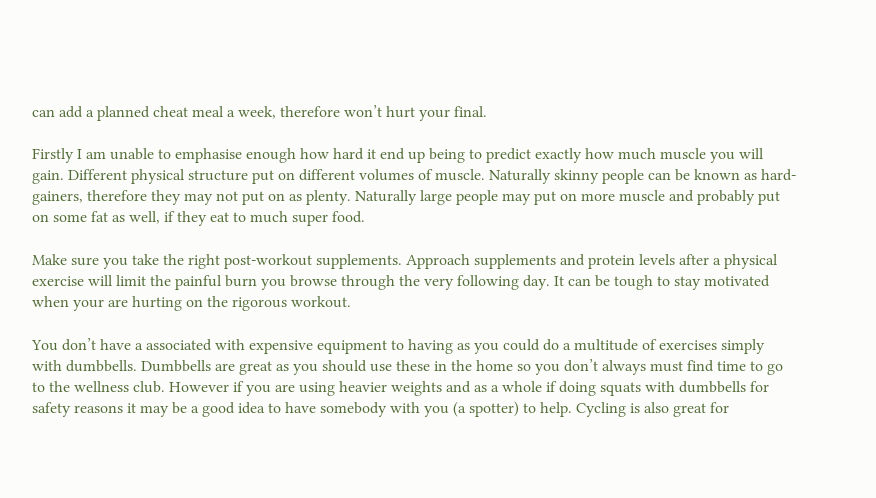can add a planned cheat meal a week, therefore won’t hurt your final.

Firstly I am unable to emphasise enough how hard it end up being to predict exactly how much muscle you will gain. Different physical structure put on different volumes of muscle. Naturally skinny people can be known as hard-gainers, therefore they may not put on as plenty. Naturally large people may put on more muscle and probably put on some fat as well, if they eat to much super food.

Make sure you take the right post-workout supplements. Approach supplements and protein levels after a physical exercise will limit the painful burn you browse through the very following day. It can be tough to stay motivated when your are hurting on the rigorous workout.

You don’t have a associated with expensive equipment to having as you could do a multitude of exercises simply with dumbbells. Dumbbells are great as you should use these in the home so you don’t always must find time to go to the wellness club. However if you are using heavier weights and as a whole if doing squats with dumbbells for safety reasons it may be a good idea to have somebody with you (a spotter) to help. Cycling is also great for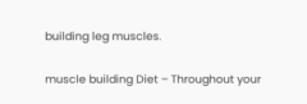building leg muscles.

muscle building Diet – Throughout your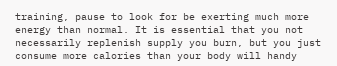training, pause to look for be exerting much more energy than normal. It is essential that you not necessarily replenish supply you burn, but you just consume more calories than your body will handy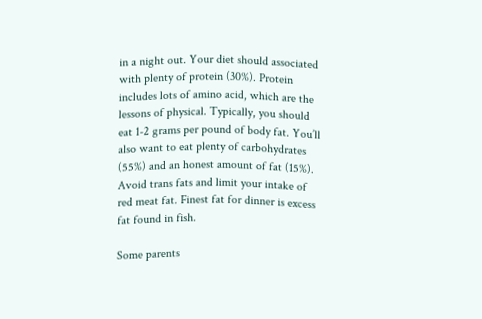in a night out. Your diet should associated with plenty of protein (30%). Protein includes lots of amino acid, which are the lessons of physical. Typically, you should eat 1-2 grams per pound of body fat. You’ll also want to eat plenty of carbohydrates (55%) and an honest amount of fat (15%). Avoid trans fats and limit your intake of red meat fat. Finest fat for dinner is excess fat found in fish.

Some parents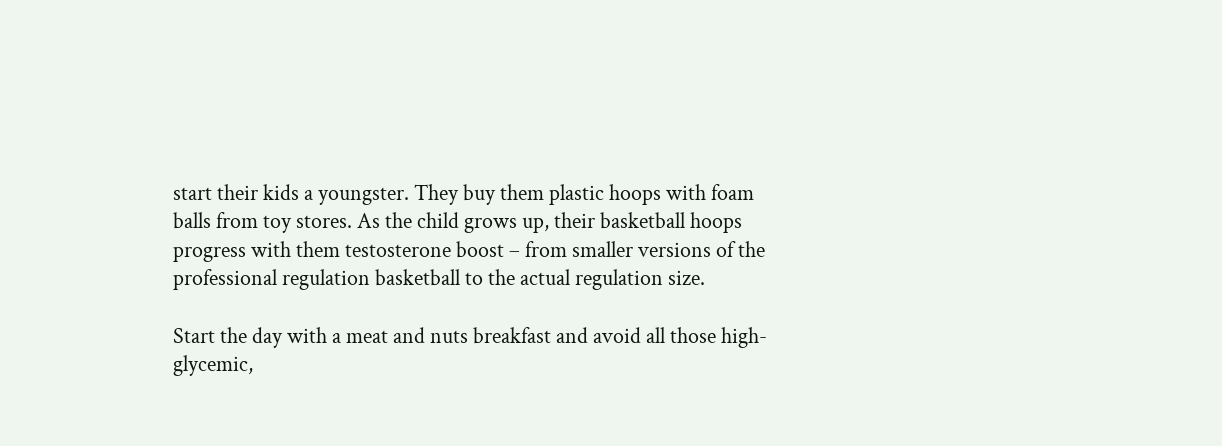start their kids a youngster. They buy them plastic hoops with foam balls from toy stores. As the child grows up, their basketball hoops progress with them testosterone boost – from smaller versions of the professional regulation basketball to the actual regulation size.

Start the day with a meat and nuts breakfast and avoid all those high-glycemic,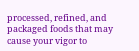processed, refined, and packaged foods that may cause your vigor to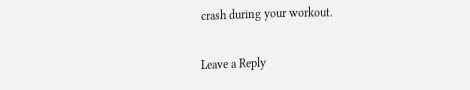crash during your workout.

Leave a Reply